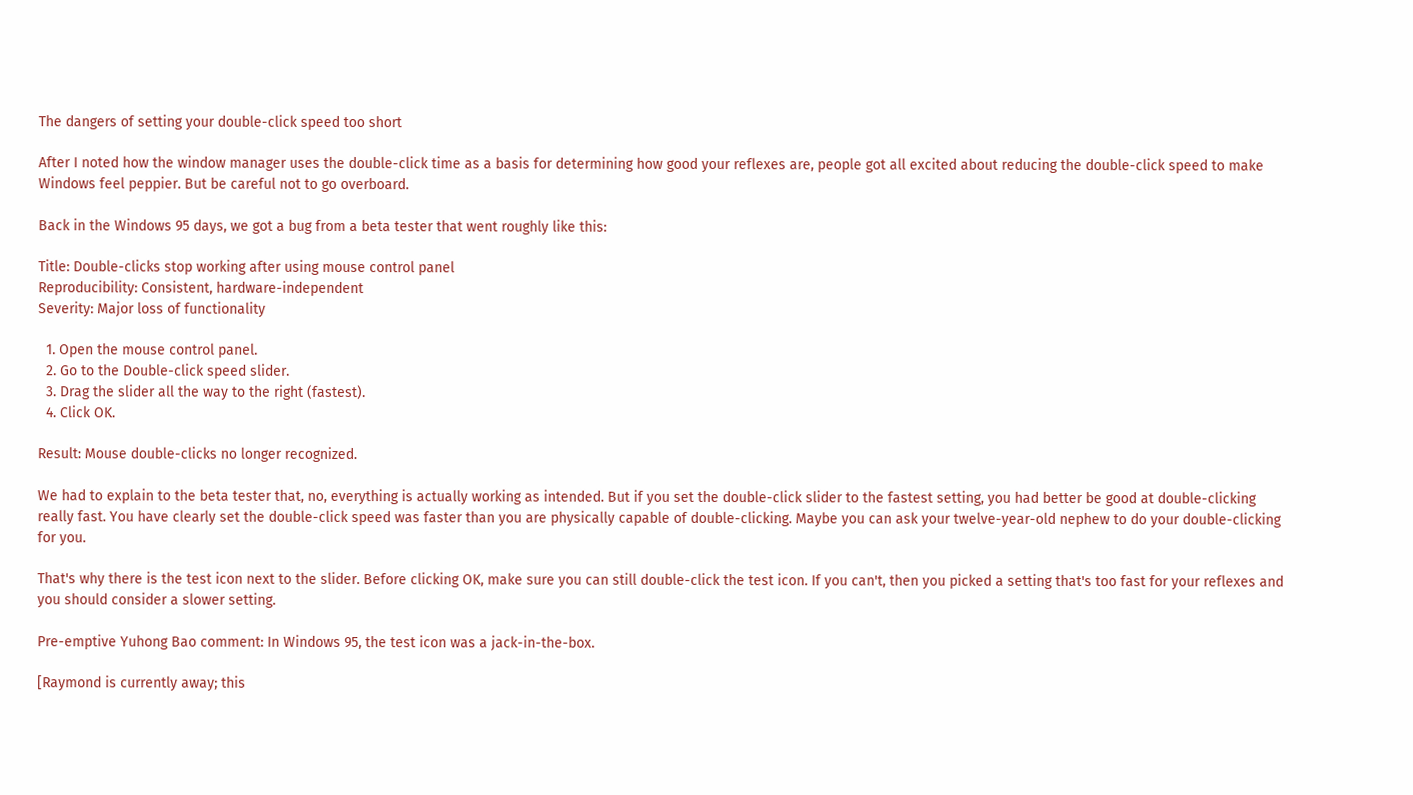The dangers of setting your double-click speed too short

After I noted how the window manager uses the double-click time as a basis for determining how good your reflexes are, people got all excited about reducing the double-click speed to make Windows feel peppier. But be careful not to go overboard.

Back in the Windows 95 days, we got a bug from a beta tester that went roughly like this:

Title: Double-clicks stop working after using mouse control panel
Reproducibility: Consistent, hardware-independent
Severity: Major loss of functionality

  1. Open the mouse control panel.
  2. Go to the Double-click speed slider.
  3. Drag the slider all the way to the right (fastest).
  4. Click OK.

Result: Mouse double-clicks no longer recognized.

We had to explain to the beta tester that, no, everything is actually working as intended. But if you set the double-click slider to the fastest setting, you had better be good at double-clicking really fast. You have clearly set the double-click speed was faster than you are physically capable of double-clicking. Maybe you can ask your twelve-year-old nephew to do your double-clicking for you.

That's why there is the test icon next to the slider. Before clicking OK, make sure you can still double-click the test icon. If you can't, then you picked a setting that's too fast for your reflexes and you should consider a slower setting.

Pre-emptive Yuhong Bao comment: In Windows 95, the test icon was a jack-in-the-box.

[Raymond is currently away; this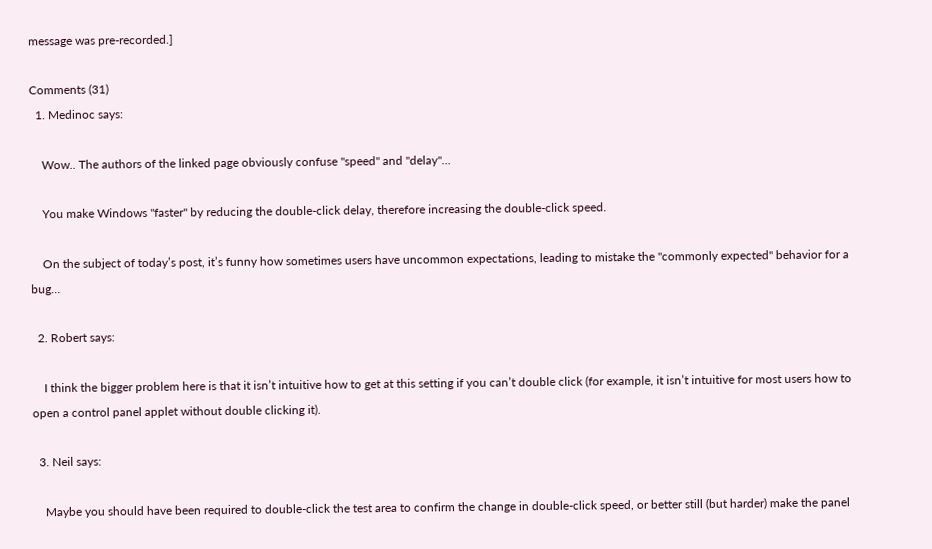message was pre-recorded.]

Comments (31)
  1. Medinoc says:

    Wow.. The authors of the linked page obviously confuse "speed" and "delay"…

    You make Windows "faster" by reducing the double-click delay, therefore increasing the double-click speed.

    On the subject of today’s post, it’s funny how sometimes users have uncommon expectations, leading to mistake the "commonly expected" behavior for a bug…

  2. Robert says:

    I think the bigger problem here is that it isn’t intuitive how to get at this setting if you can’t double click (for example, it isn’t intuitive for most users how to open a control panel applet without double clicking it).

  3. Neil says:

    Maybe you should have been required to double-click the test area to confirm the change in double-click speed, or better still (but harder) make the panel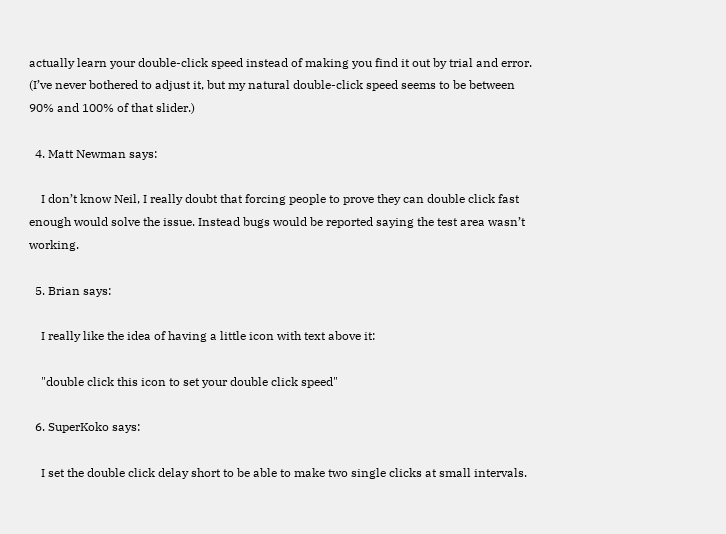actually learn your double-click speed instead of making you find it out by trial and error. (I’ve never bothered to adjust it, but my natural double-click speed seems to be between 90% and 100% of that slider.)

  4. Matt Newman says:

    I don’t know Neil, I really doubt that forcing people to prove they can double click fast enough would solve the issue. Instead bugs would be reported saying the test area wasn’t working.

  5. Brian says:

    I really like the idea of having a little icon with text above it:

    "double click this icon to set your double click speed"

  6. SuperKoko says:

    I set the double click delay short to be able to make two single clicks at small intervals.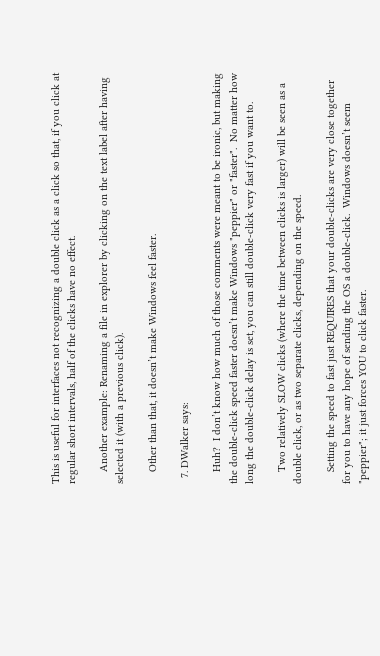This is useful for interfaces not recognizing a double click as a click so that, if you click at regular short intervals, half of the clicks have no effect.

    Another example: Renaming a file in explorer by clicking on the text label after having selected it (with a previous click).

    Other than that, it doesn’t make Windows feel faster.

  7. DWalker says:

    Huh?  I don’t know how much of those comments were meant to be ironic, but making the double-click speed faster doesn’t make Windows "peppier" or "faster".  No matter how long the double-click delay is set, you can still double-click very fast if you want to.

    Two relatively SLOW clicks (where the time between clicks is larger) will be seen as a double click, or as two separate clicks, depending on the speed.

    Setting the speed to fast just REQUIRES that your double-clicks are very close together for you to have any hope of sending the OS a double-click.  Windows doesn’t seem "peppier"; it just forces YOU to click faster.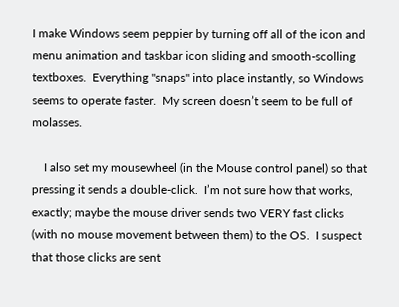I make Windows seem peppier by turning off all of the icon and menu animation and taskbar icon sliding and smooth-scolling textboxes.  Everything "snaps" into place instantly, so Windows seems to operate faster.  My screen doesn’t seem to be full of molasses.

    I also set my mousewheel (in the Mouse control panel) so that pressing it sends a double-click.  I’m not sure how that works, exactly; maybe the mouse driver sends two VERY fast clicks (with no mouse movement between them) to the OS.  I suspect that those clicks are sent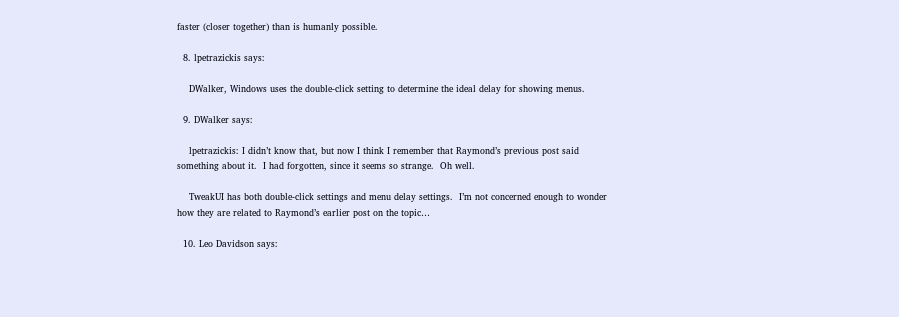faster (closer together) than is humanly possible.

  8. lpetrazickis says:

    DWalker, Windows uses the double-click setting to determine the ideal delay for showing menus.

  9. DWalker says:

    lpetrazickis: I didn’t know that, but now I think I remember that Raymond’s previous post said something about it.  I had forgotten, since it seems so strange.  Oh well.

    TweakUI has both double-click settings and menu delay settings.  I’m not concerned enough to wonder how they are related to Raymond’s earlier post on the topic…

  10. Leo Davidson says: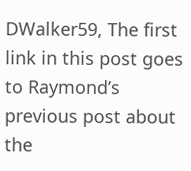DWalker59, The first link in this post goes to Raymond’s previous post about the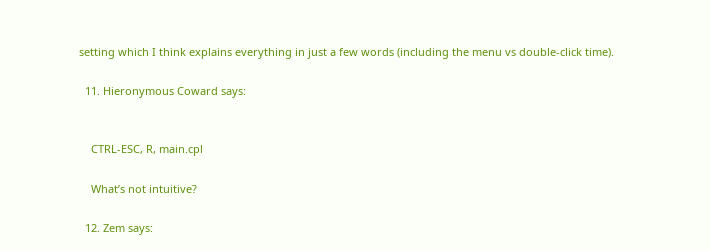setting which I think explains everything in just a few words (including the menu vs double-click time).

  11. Hieronymous Coward says:


    CTRL-ESC, R, main.cpl

    What’s not intuitive?

  12. Zem says: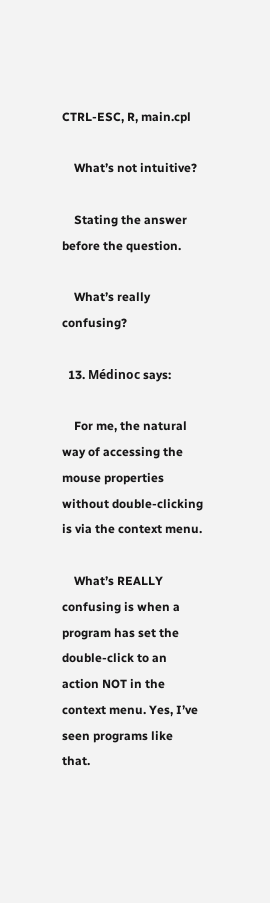CTRL-ESC, R, main.cpl

    What’s not intuitive?

    Stating the answer before the question.

    What’s really confusing?

  13. Médinoc says:

    For me, the natural way of accessing the mouse properties without double-clicking is via the context menu.

    What’s REALLY confusing is when a program has set the double-click to an action NOT in the context menu. Yes, I’ve seen programs like that.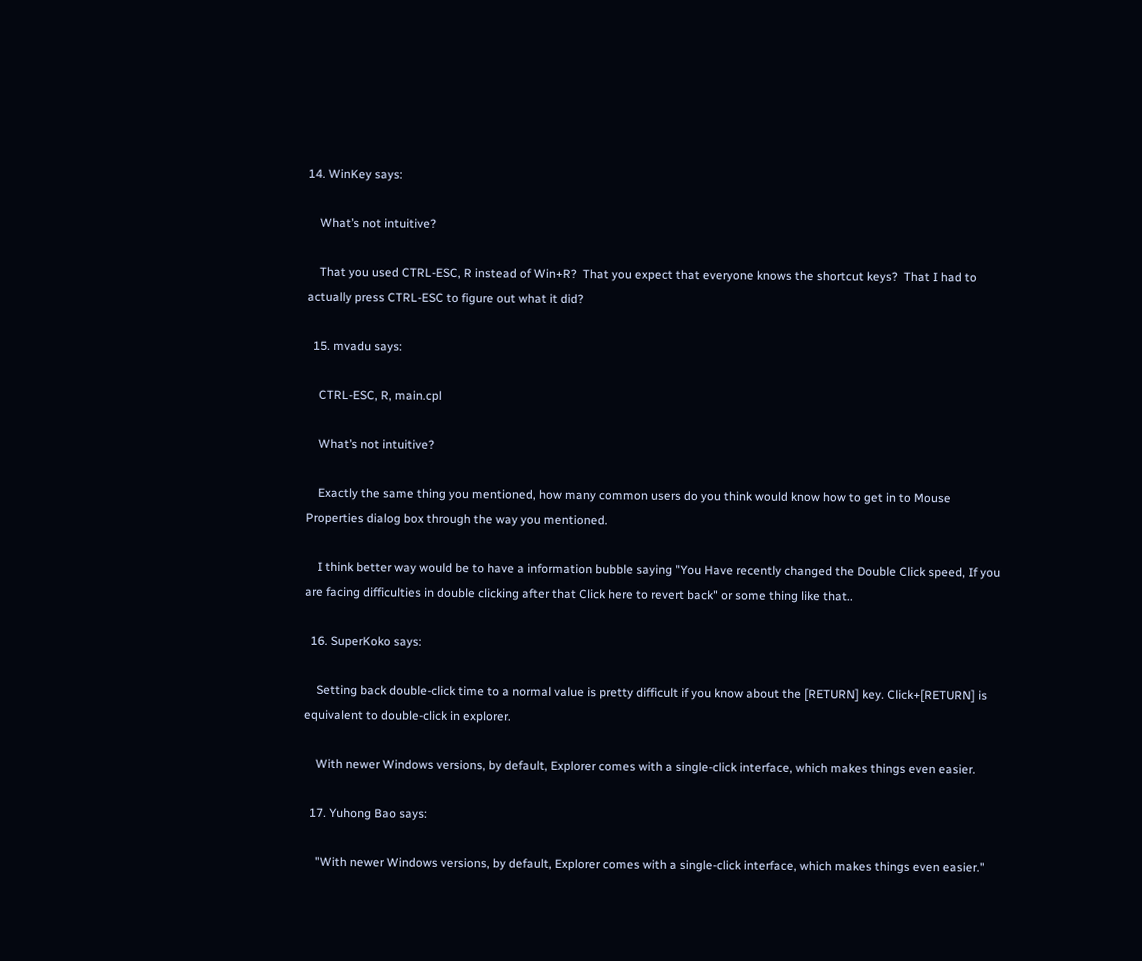14. WinKey says:

    What’s not intuitive?

    That you used CTRL-ESC, R instead of Win+R?  That you expect that everyone knows the shortcut keys?  That I had to actually press CTRL-ESC to figure out what it did?

  15. mvadu says:

    CTRL-ESC, R, main.cpl

    What’s not intuitive?

    Exactly the same thing you mentioned, how many common users do you think would know how to get in to Mouse Properties dialog box through the way you mentioned.

    I think better way would be to have a information bubble saying "You Have recently changed the Double Click speed, If you are facing difficulties in double clicking after that Click here to revert back" or some thing like that..

  16. SuperKoko says:

    Setting back double-click time to a normal value is pretty difficult if you know about the [RETURN] key. Click+[RETURN] is equivalent to double-click in explorer.

    With newer Windows versions, by default, Explorer comes with a single-click interface, which makes things even easier.

  17. Yuhong Bao says:

    "With newer Windows versions, by default, Explorer comes with a single-click interface, which makes things even easier."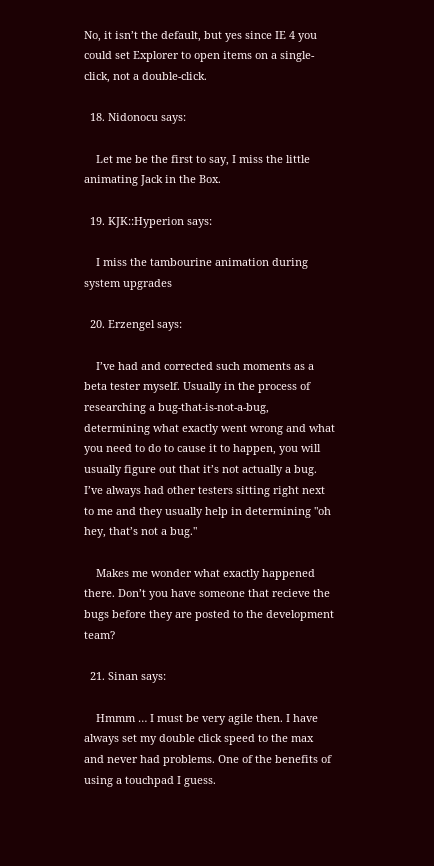No, it isn’t the default, but yes since IE 4 you could set Explorer to open items on a single-click, not a double-click.

  18. Nidonocu says:

    Let me be the first to say, I miss the little animating Jack in the Box.

  19. KJK::Hyperion says:

    I miss the tambourine animation during system upgrades

  20. Erzengel says:

    I’ve had and corrected such moments as a beta tester myself. Usually in the process of researching a bug-that-is-not-a-bug, determining what exactly went wrong and what you need to do to cause it to happen, you will usually figure out that it’s not actually a bug. I’ve always had other testers sitting right next to me and they usually help in determining "oh hey, that’s not a bug."

    Makes me wonder what exactly happened there. Don’t you have someone that recieve the bugs before they are posted to the development team?

  21. Sinan says:

    Hmmm … I must be very agile then. I have always set my double click speed to the max and never had problems. One of the benefits of using a touchpad I guess.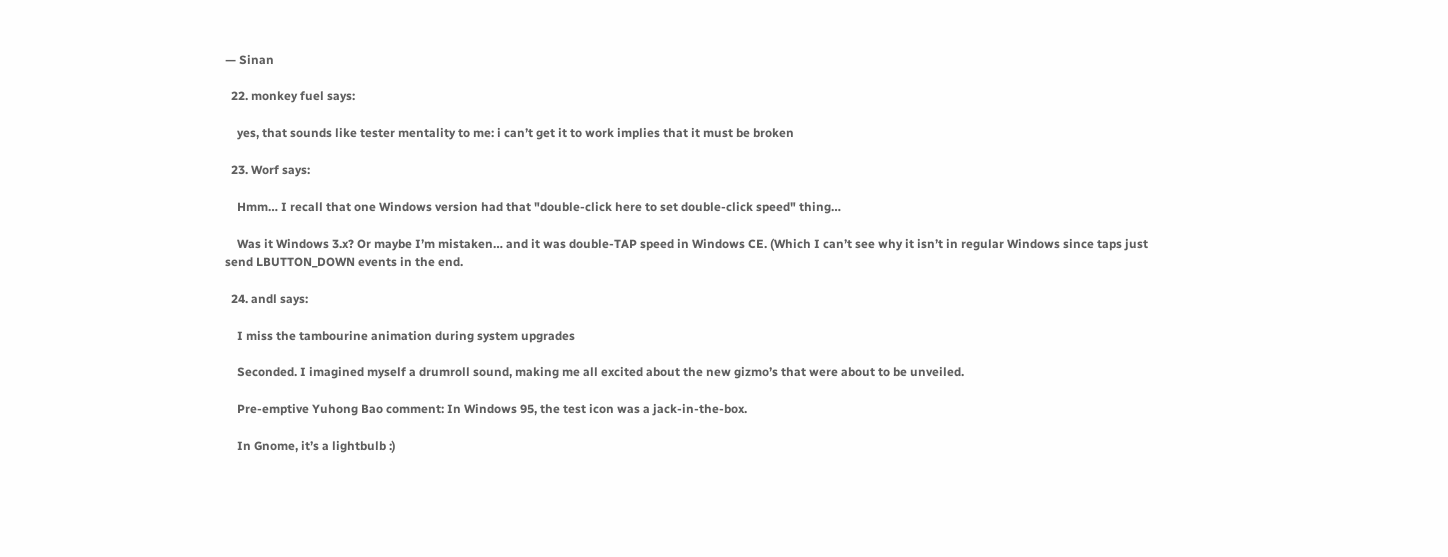— Sinan

  22. monkey fuel says:

    yes, that sounds like tester mentality to me: i can’t get it to work implies that it must be broken

  23. Worf says:

    Hmm… I recall that one Windows version had that "double-click here to set double-click speed" thing…

    Was it Windows 3.x? Or maybe I’m mistaken… and it was double-TAP speed in Windows CE. (Which I can’t see why it isn’t in regular Windows since taps just send LBUTTON_DOWN events in the end.

  24. andl says:

    I miss the tambourine animation during system upgrades

    Seconded. I imagined myself a drumroll sound, making me all excited about the new gizmo’s that were about to be unveiled.

    Pre-emptive Yuhong Bao comment: In Windows 95, the test icon was a jack-in-the-box.

    In Gnome, it’s a lightbulb :)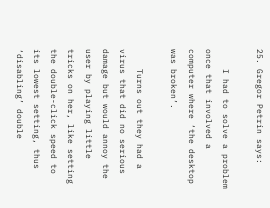25. Gregor Petrin says:

    I had to solve a problem once that involved a computer where ‘the desktop was broken’.

    Turns out they had a virus that did no serious damage but would annoy the user by playing little tricks on her, like setting the double-click speed to its lowest setting, thus ‘disabling’ double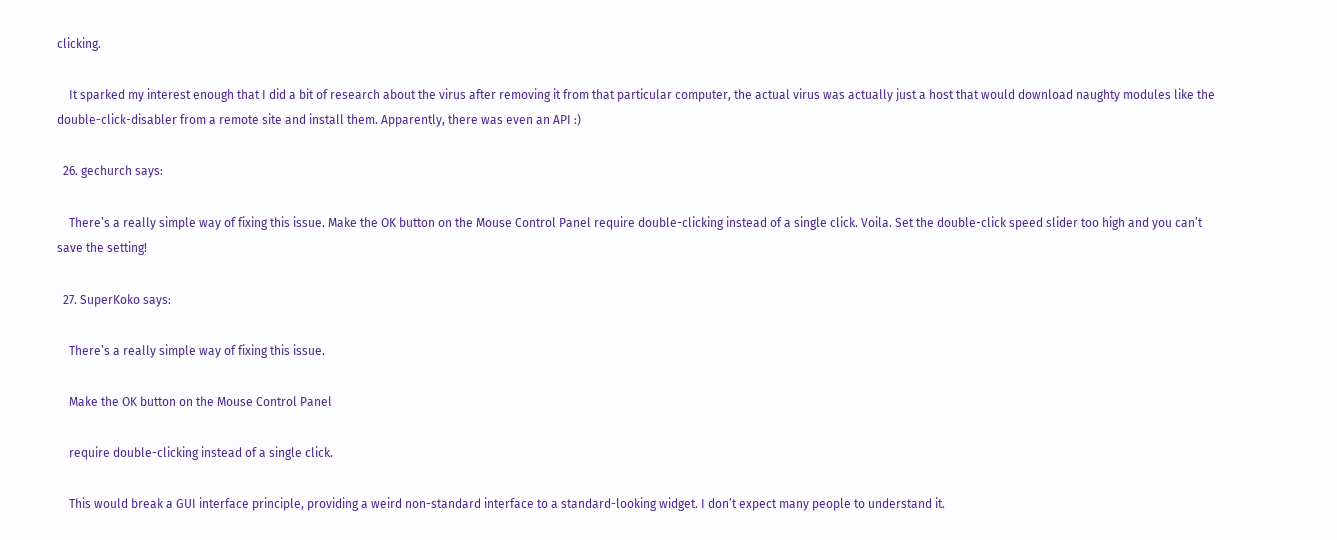clicking.

    It sparked my interest enough that I did a bit of research about the virus after removing it from that particular computer, the actual virus was actually just a host that would download naughty modules like the double-click-disabler from a remote site and install them. Apparently, there was even an API :)

  26. gechurch says:

    There’s a really simple way of fixing this issue. Make the OK button on the Mouse Control Panel require double-clicking instead of a single click. Voila. Set the double-click speed slider too high and you can’t save the setting!

  27. SuperKoko says:

    There’s a really simple way of fixing this issue.

    Make the OK button on the Mouse Control Panel

    require double-clicking instead of a single click.

    This would break a GUI interface principle, providing a weird non-standard interface to a standard-looking widget. I don’t expect many people to understand it.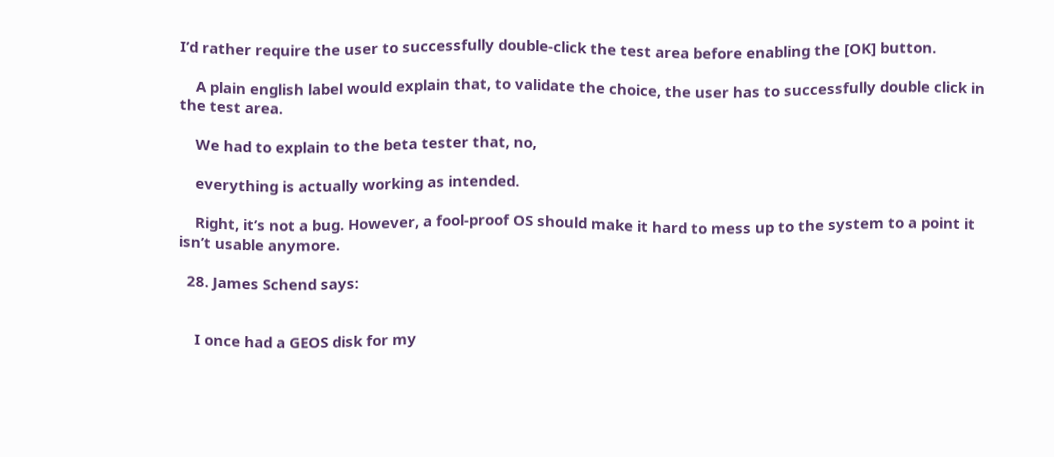I’d rather require the user to successfully double-click the test area before enabling the [OK] button.

    A plain english label would explain that, to validate the choice, the user has to successfully double click in the test area.

    We had to explain to the beta tester that, no,

    everything is actually working as intended.

    Right, it’s not a bug. However, a fool-proof OS should make it hard to mess up to the system to a point it isn’t usable anymore.

  28. James Schend says:


    I once had a GEOS disk for my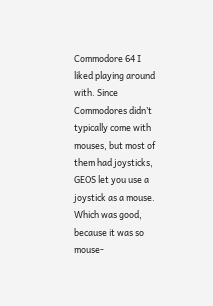Commodore 64 I liked playing around with. Since Commodores didn’t typically come with mouses, but most of them had joysticks, GEOS let you use a joystick as a mouse. Which was good, because it was so mouse-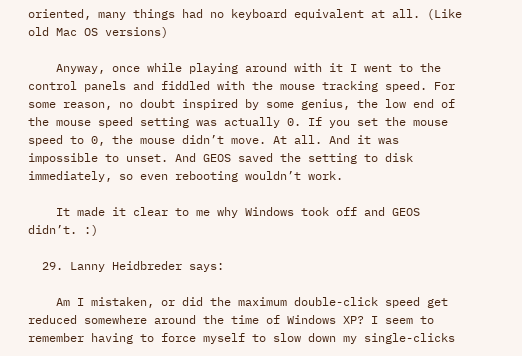oriented, many things had no keyboard equivalent at all. (Like old Mac OS versions)

    Anyway, once while playing around with it I went to the control panels and fiddled with the mouse tracking speed. For some reason, no doubt inspired by some genius, the low end of the mouse speed setting was actually 0. If you set the mouse speed to 0, the mouse didn’t move. At all. And it was impossible to unset. And GEOS saved the setting to disk immediately, so even rebooting wouldn’t work.

    It made it clear to me why Windows took off and GEOS didn’t. :)

  29. Lanny Heidbreder says:

    Am I mistaken, or did the maximum double-click speed get reduced somewhere around the time of Windows XP? I seem to remember having to force myself to slow down my single-clicks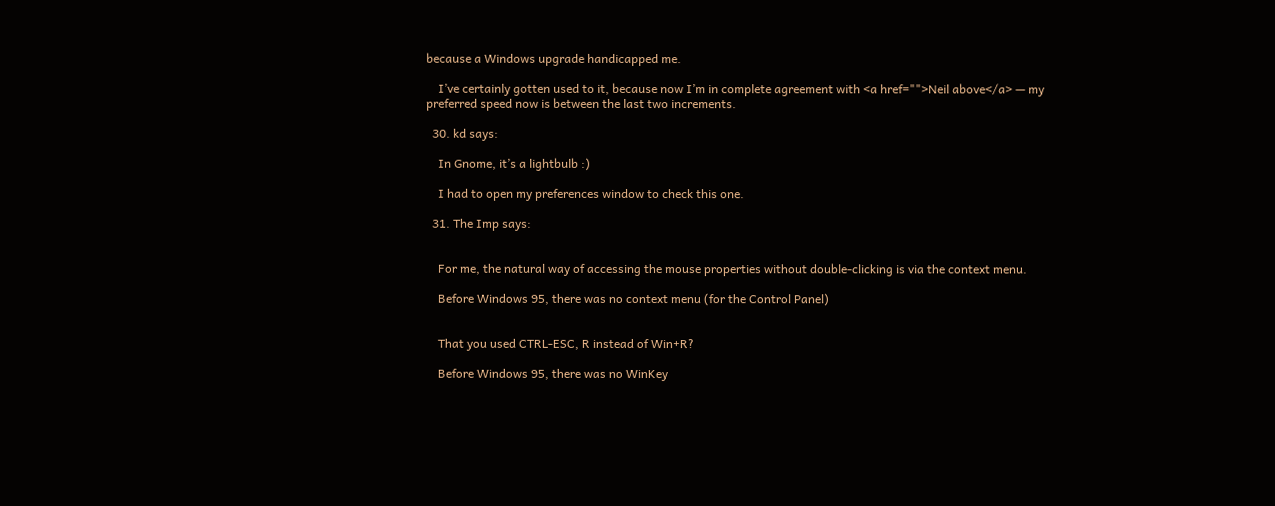because a Windows upgrade handicapped me.

    I’ve certainly gotten used to it, because now I’m in complete agreement with <a href="">Neil above</a> — my preferred speed now is between the last two increments.

  30. kd says:

    In Gnome, it’s a lightbulb :)

    I had to open my preferences window to check this one.

  31. The Imp says:


    For me, the natural way of accessing the mouse properties without double-clicking is via the context menu.

    Before Windows 95, there was no context menu (for the Control Panel)


    That you used CTRL-ESC, R instead of Win+R?

    Before Windows 95, there was no WinKey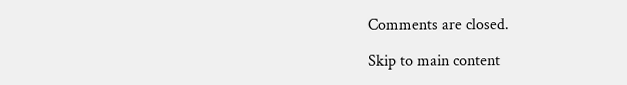Comments are closed.

Skip to main content